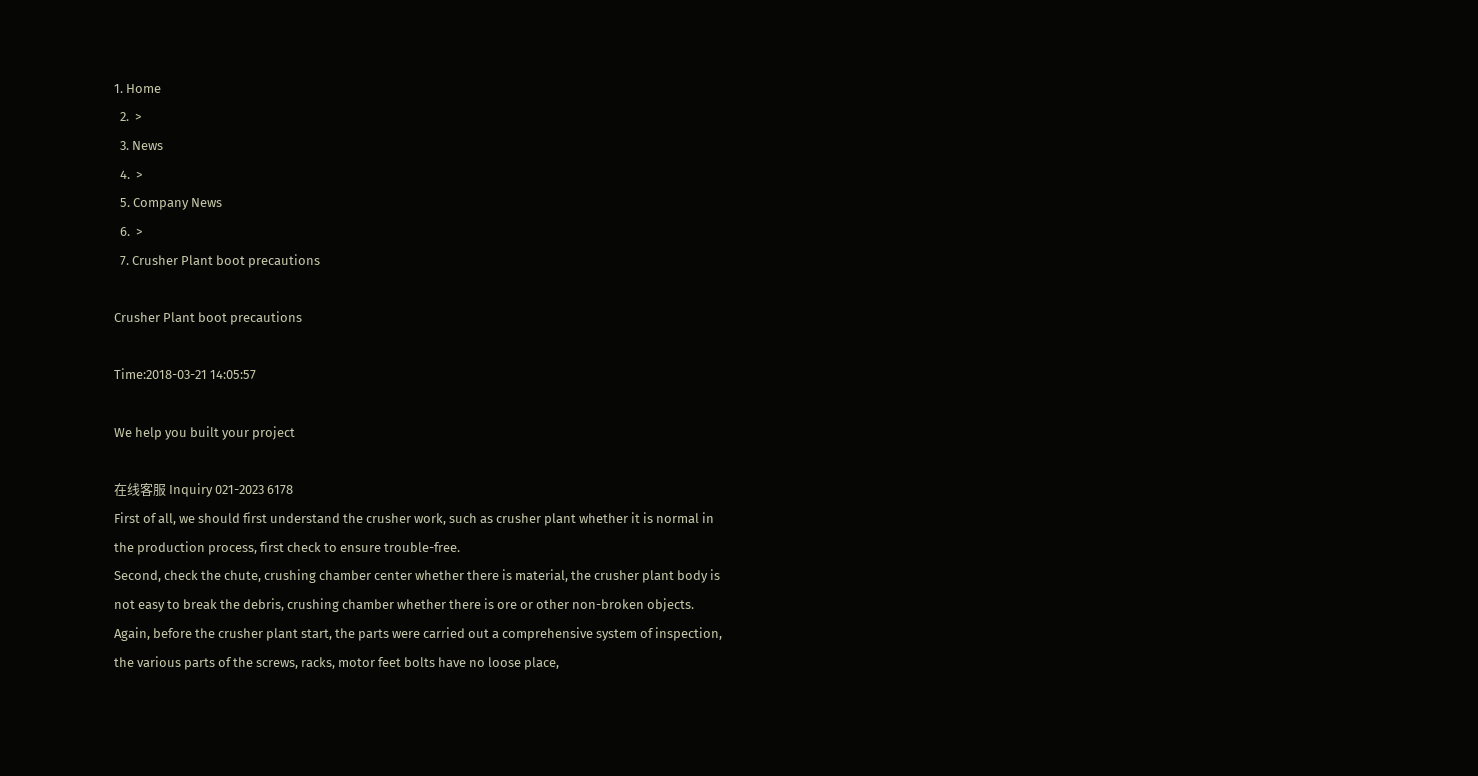1. Home
  2.  >
  3. News
  4.  >
  5. Company News
  6.  >
  7. Crusher Plant boot precautions

Crusher Plant boot precautions

Time:2018-03-21 14:05:57

We help you built your project

在线客服 Inquiry 021-2023 6178
First of all, we should first understand the crusher work, such as crusher plant whether it is normal in the production process, first check to ensure trouble-free.
Second, check the chute, crushing chamber center whether there is material, the crusher plant body is not easy to break the debris, crushing chamber whether there is ore or other non-broken objects.
Again, before the crusher plant start, the parts were carried out a comprehensive system of inspection, the various parts of the screws, racks, motor feet bolts have no loose place,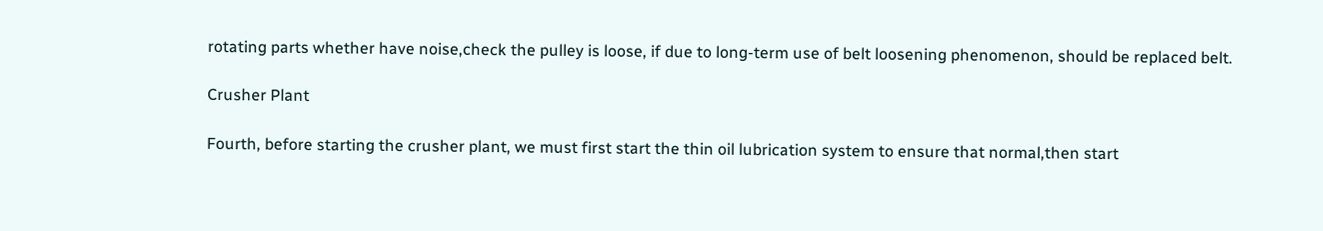rotating parts whether have noise,check the pulley is loose, if due to long-term use of belt loosening phenomenon, should be replaced belt.

Crusher Plant

Fourth, before starting the crusher plant, we must first start the thin oil lubrication system to ensure that normal,then start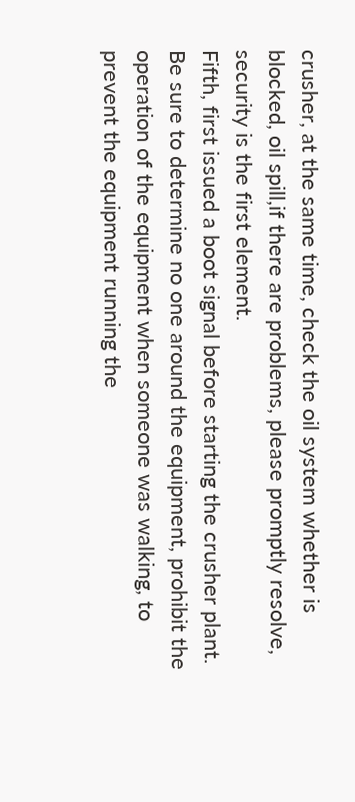crusher, at the same time, check the oil system whether is blocked, oil spill,if there are problems, please promptly resolve, security is the first element.
Fifth, first issued a boot signal before starting the crusher plant. Be sure to determine no one around the equipment, prohibit the operation of the equipment when someone was walking, to prevent the equipment running the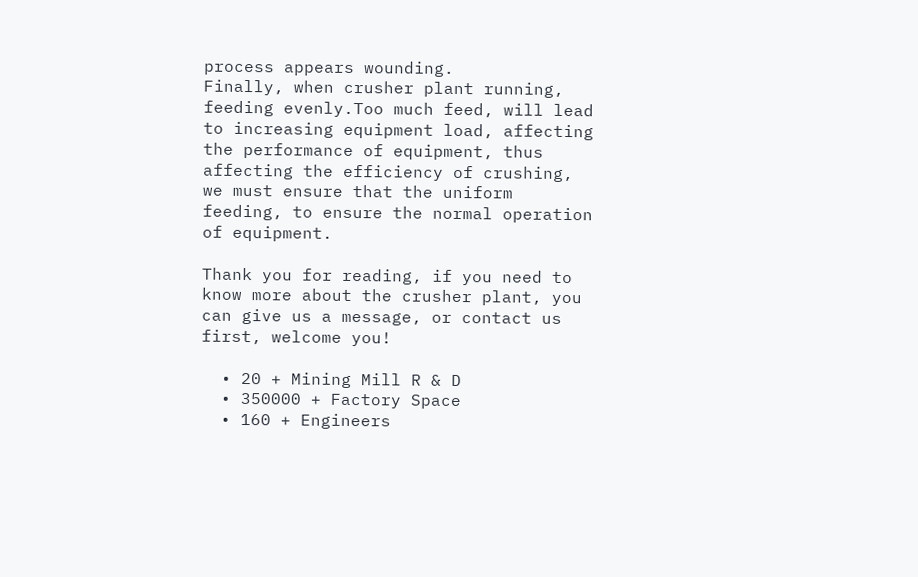process appears wounding.
Finally, when crusher plant running, feeding evenly.Too much feed, will lead to increasing equipment load, affecting the performance of equipment, thus affecting the efficiency of crushing, we must ensure that the uniform feeding, to ensure the normal operation of equipment.

Thank you for reading, if you need to know more about the crusher plant, you can give us a message, or contact us first, welcome you!

  • 20 + Mining Mill R & D
  • 350000 + Factory Space
  • 160 + Engineers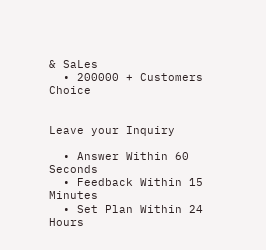& SaLes
  • 200000 + Customers Choice


Leave your Inquiry

  • Answer Within 60 Seconds
  • Feedback Within 15 Minutes
  • Set Plan Within 24 Hours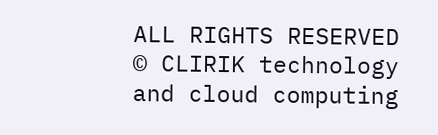ALL RIGHTS RESERVED © CLIRIK technology and cloud computing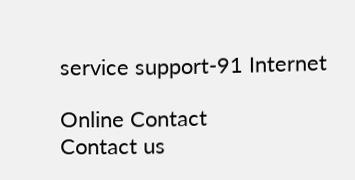service support-91 Internet

Online Contact
Contact us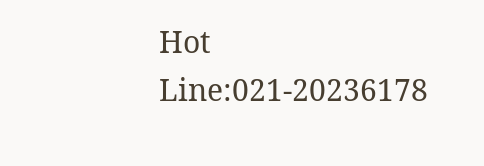Hot Line:021-20236178